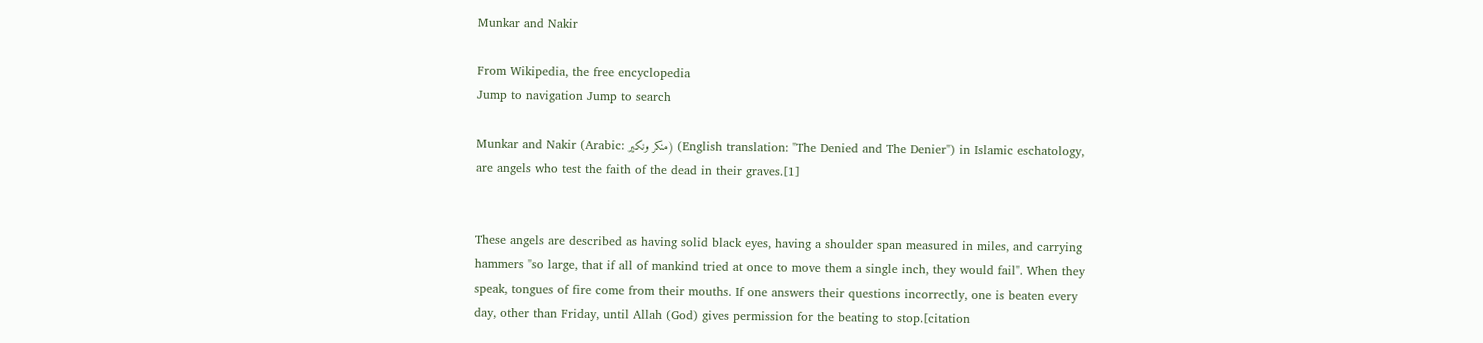Munkar and Nakir

From Wikipedia, the free encyclopedia
Jump to navigation Jump to search

Munkar and Nakir (Arabic: منكر ونكير) (English translation: "The Denied and The Denier") in Islamic eschatology, are angels who test the faith of the dead in their graves.[1]


These angels are described as having solid black eyes, having a shoulder span measured in miles, and carrying hammers "so large, that if all of mankind tried at once to move them a single inch, they would fail". When they speak, tongues of fire come from their mouths. If one answers their questions incorrectly, one is beaten every day, other than Friday, until Allah (God) gives permission for the beating to stop.[citation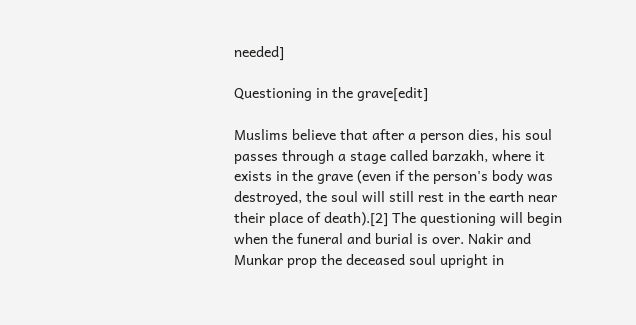needed]

Questioning in the grave[edit]

Muslims believe that after a person dies, his soul passes through a stage called barzakh, where it exists in the grave (even if the person's body was destroyed, the soul will still rest in the earth near their place of death).[2] The questioning will begin when the funeral and burial is over. Nakir and Munkar prop the deceased soul upright in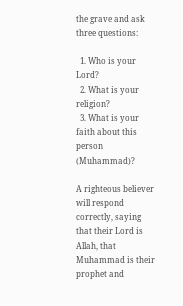the grave and ask three questions:

  1. Who is your Lord?
  2. What is your religion?
  3. What is your faith about this person (Muhammad)?

A righteous believer will respond correctly, saying that their Lord is Allah, that Muhammad is their prophet and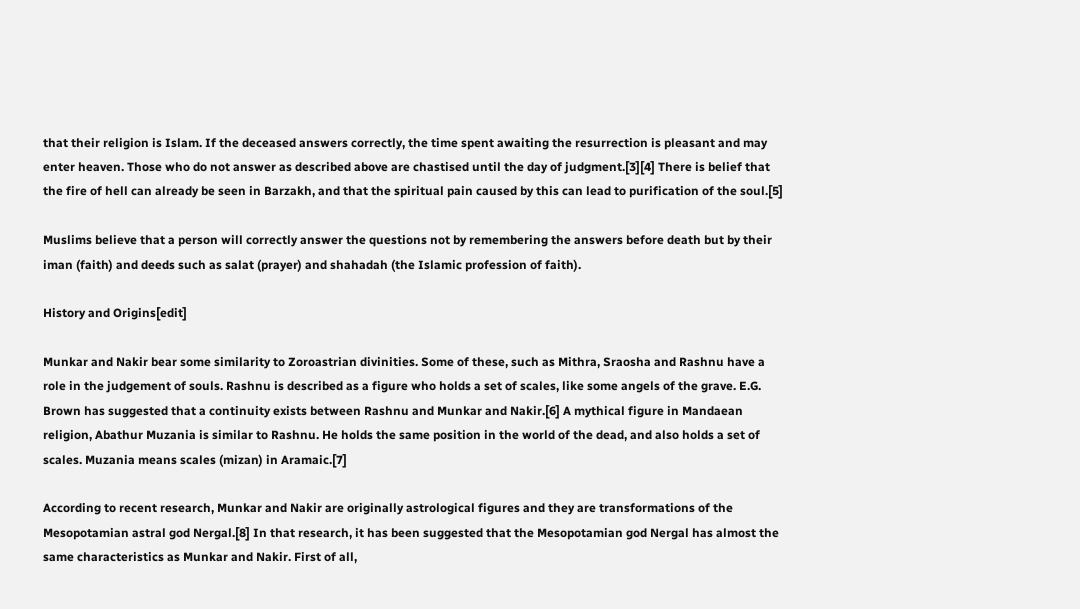that their religion is Islam. If the deceased answers correctly, the time spent awaiting the resurrection is pleasant and may enter heaven. Those who do not answer as described above are chastised until the day of judgment.[3][4] There is belief that the fire of hell can already be seen in Barzakh, and that the spiritual pain caused by this can lead to purification of the soul.[5]

Muslims believe that a person will correctly answer the questions not by remembering the answers before death but by their iman (faith) and deeds such as salat (prayer) and shahadah (the Islamic profession of faith).

History and Origins[edit]

Munkar and Nakir bear some similarity to Zoroastrian divinities. Some of these, such as Mithra, Sraosha and Rashnu have a role in the judgement of souls. Rashnu is described as a figure who holds a set of scales, like some angels of the grave. E.G. Brown has suggested that a continuity exists between Rashnu and Munkar and Nakir.[6] A mythical figure in Mandaean religion, Abathur Muzania is similar to Rashnu. He holds the same position in the world of the dead, and also holds a set of scales. Muzania means scales (mizan) in Aramaic.[7]

According to recent research, Munkar and Nakir are originally astrological figures and they are transformations of the Mesopotamian astral god Nergal.[8] In that research, it has been suggested that the Mesopotamian god Nergal has almost the same characteristics as Munkar and Nakir. First of all,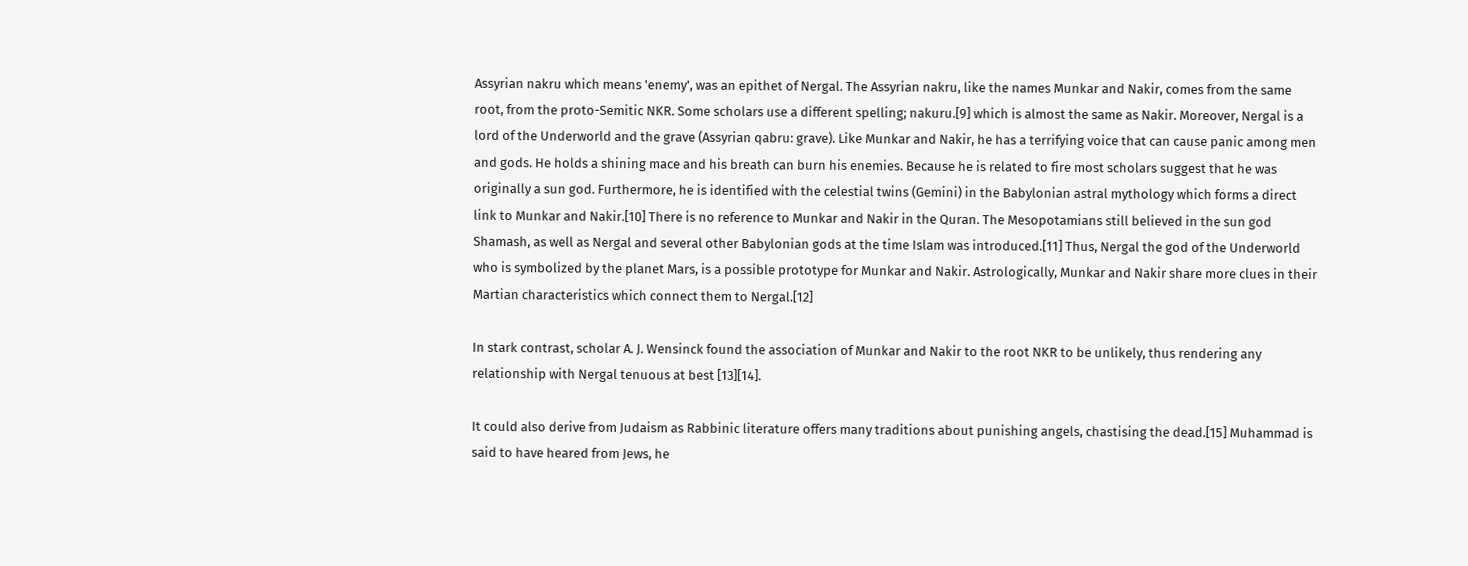Assyrian nakru which means 'enemy', was an epithet of Nergal. The Assyrian nakru, like the names Munkar and Nakir, comes from the same root, from the proto-Semitic NKR. Some scholars use a different spelling; nakuru.[9] which is almost the same as Nakir. Moreover, Nergal is a lord of the Underworld and the grave (Assyrian qabru: grave). Like Munkar and Nakir, he has a terrifying voice that can cause panic among men and gods. He holds a shining mace and his breath can burn his enemies. Because he is related to fire most scholars suggest that he was originally a sun god. Furthermore, he is identified with the celestial twins (Gemini) in the Babylonian astral mythology which forms a direct link to Munkar and Nakir.[10] There is no reference to Munkar and Nakir in the Quran. The Mesopotamians still believed in the sun god Shamash, as well as Nergal and several other Babylonian gods at the time Islam was introduced.[11] Thus, Nergal the god of the Underworld who is symbolized by the planet Mars, is a possible prototype for Munkar and Nakir. Astrologically, Munkar and Nakir share more clues in their Martian characteristics which connect them to Nergal.[12]

In stark contrast, scholar A. J. Wensinck found the association of Munkar and Nakir to the root NKR to be unlikely, thus rendering any relationship with Nergal tenuous at best [13][14].

It could also derive from Judaism as Rabbinic literature offers many traditions about punishing angels, chastising the dead.[15] Muhammad is said to have heared from Jews, he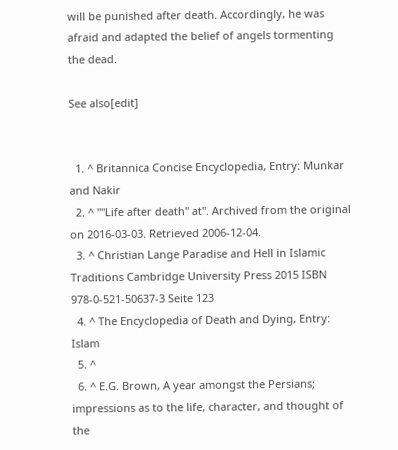will be punished after death. Accordingly, he was afraid and adapted the belief of angels tormenting the dead.

See also[edit]


  1. ^ Britannica Concise Encyclopedia, Entry: Munkar and Nakir
  2. ^ ""Life after death" at". Archived from the original on 2016-03-03. Retrieved 2006-12-04.
  3. ^ Christian Lange Paradise and Hell in Islamic Traditions Cambridge University Press 2015 ISBN 978-0-521-50637-3 Seite 123
  4. ^ The Encyclopedia of Death and Dying, Entry: Islam
  5. ^
  6. ^ E.G. Brown, A year amongst the Persians; impressions as to the life, character, and thought of the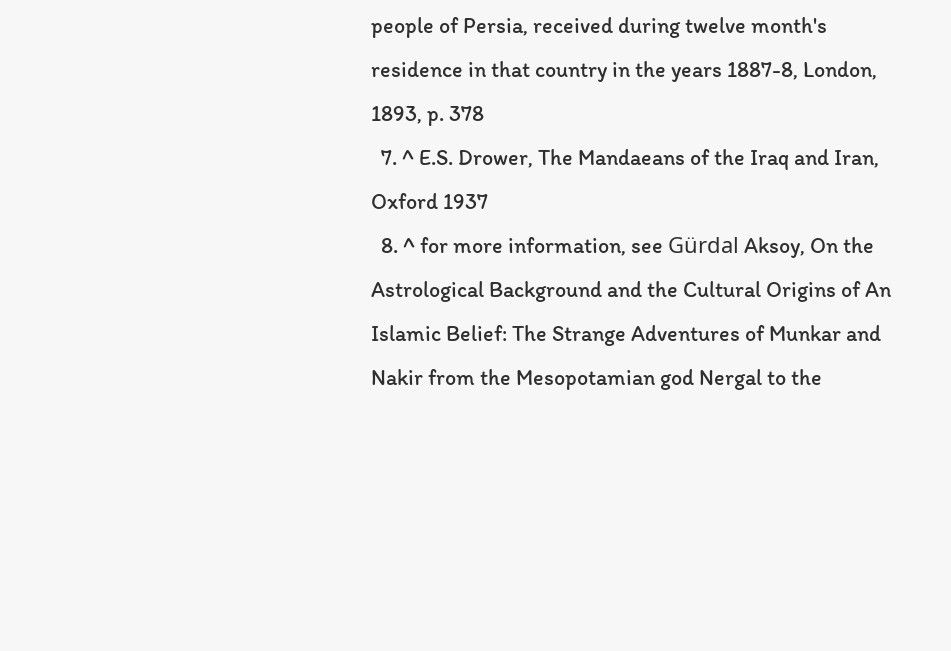people of Persia, received during twelve month's residence in that country in the years 1887-8, London, 1893, p. 378
  7. ^ E.S. Drower, The Mandaeans of the Iraq and Iran, Oxford 1937
  8. ^ for more information, see Gürdal Aksoy, On the Astrological Background and the Cultural Origins of An Islamic Belief: The Strange Adventures of Munkar and Nakir from the Mesopotamian god Nergal to the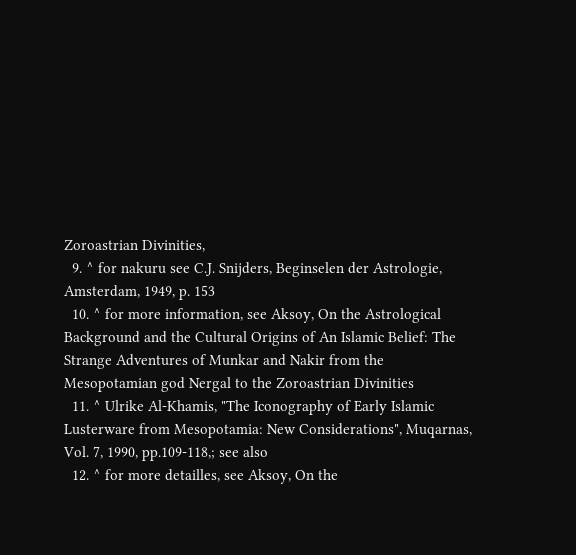Zoroastrian Divinities,
  9. ^ for nakuru see C.J. Snijders, Beginselen der Astrologie, Amsterdam, 1949, p. 153
  10. ^ for more information, see Aksoy, On the Astrological Background and the Cultural Origins of An Islamic Belief: The Strange Adventures of Munkar and Nakir from the Mesopotamian god Nergal to the Zoroastrian Divinities
  11. ^ Ulrike Al-Khamis, "The Iconography of Early Islamic Lusterware from Mesopotamia: New Considerations", Muqarnas, Vol. 7, 1990, pp.109-118,; see also
  12. ^ for more detailles, see Aksoy, On the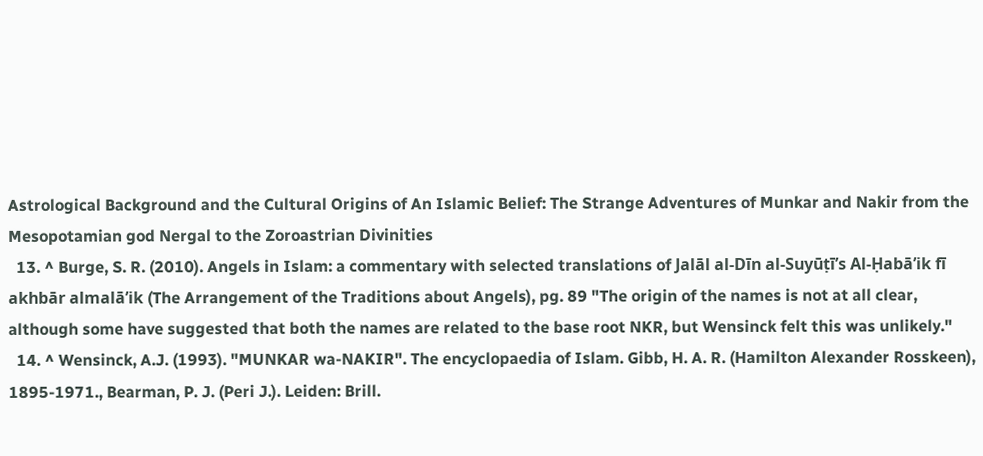Astrological Background and the Cultural Origins of An Islamic Belief: The Strange Adventures of Munkar and Nakir from the Mesopotamian god Nergal to the Zoroastrian Divinities
  13. ^ Burge, S. R. (2010). Angels in Islam: a commentary with selected translations of Jalāl al-Dīn al-Suyūṭī’s Al-Ḥabā’ik fī akhbār almalā’ik (The Arrangement of the Traditions about Angels), pg. 89 "The origin of the names is not at all clear, although some have suggested that both the names are related to the base root NKR, but Wensinck felt this was unlikely."
  14. ^ Wensinck, A.J. (1993). "MUNKAR wa-NAKIR". The encyclopaedia of Islam. Gibb, H. A. R. (Hamilton Alexander Rosskeen), 1895-1971., Bearman, P. J. (Peri J.). Leiden: Brill.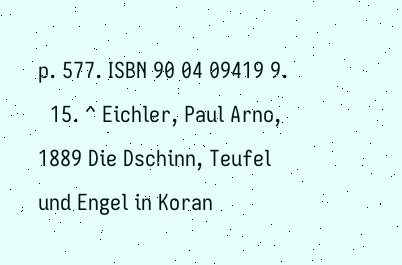p. 577. ISBN 90 04 09419 9.
  15. ^ Eichler, Paul Arno, 1889 Die Dschinn, Teufel und Engel in Koran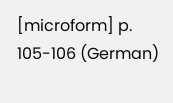[microform] p. 105-106 (German)